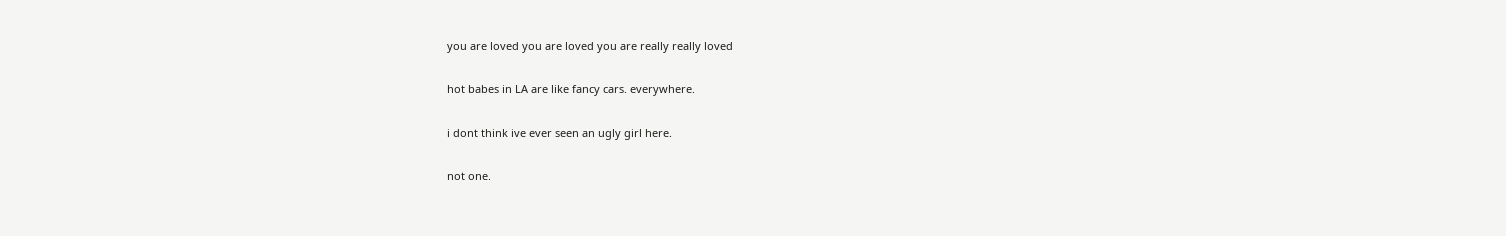you are loved you are loved you are really really loved

hot babes in LA are like fancy cars. everywhere.

i dont think ive ever seen an ugly girl here.

not one.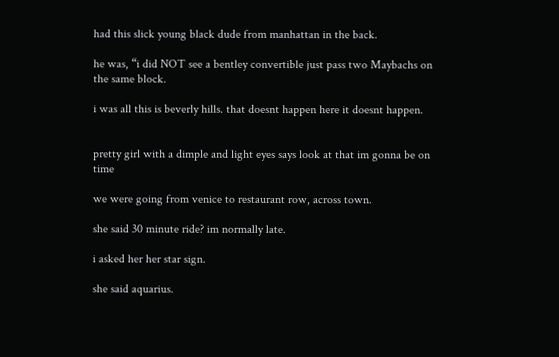had this slick young black dude from manhattan in the back.

he was, “i did NOT see a bentley convertible just pass two Maybachs on the same block.

i was all this is beverly hills. that doesnt happen here it doesnt happen.


pretty girl with a dimple and light eyes says look at that im gonna be on time

we were going from venice to restaurant row, across town.

she said 30 minute ride? im normally late.

i asked her her star sign.

she said aquarius.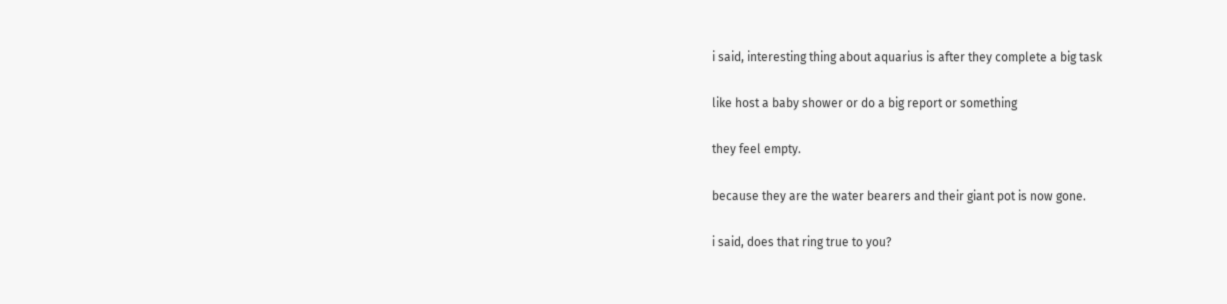i said, interesting thing about aquarius is after they complete a big task

like host a baby shower or do a big report or something

they feel empty.

because they are the water bearers and their giant pot is now gone.

i said, does that ring true to you?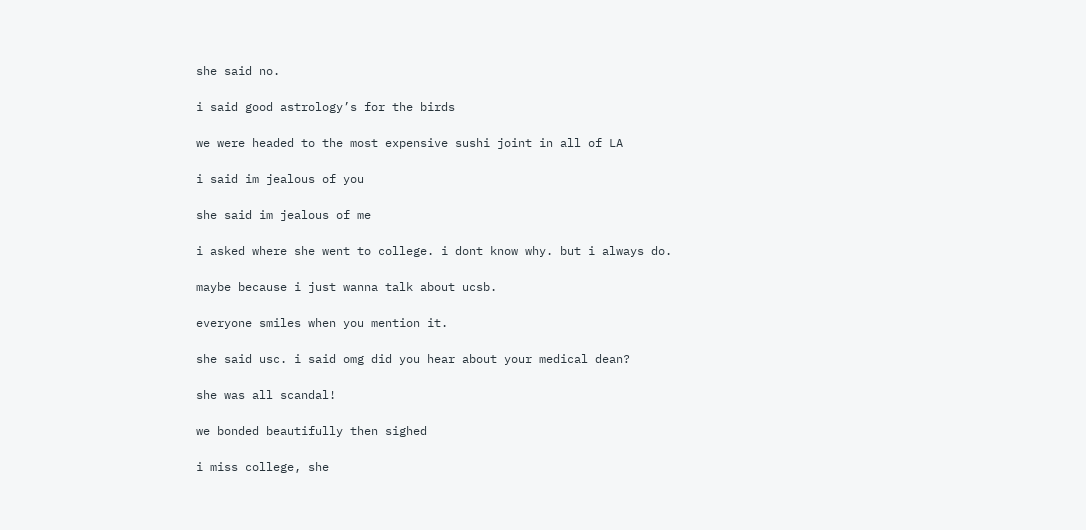she said no.

i said good astrology’s for the birds

we were headed to the most expensive sushi joint in all of LA

i said im jealous of you

she said im jealous of me

i asked where she went to college. i dont know why. but i always do.

maybe because i just wanna talk about ucsb.

everyone smiles when you mention it.

she said usc. i said omg did you hear about your medical dean?

she was all scandal!

we bonded beautifully then sighed

i miss college, she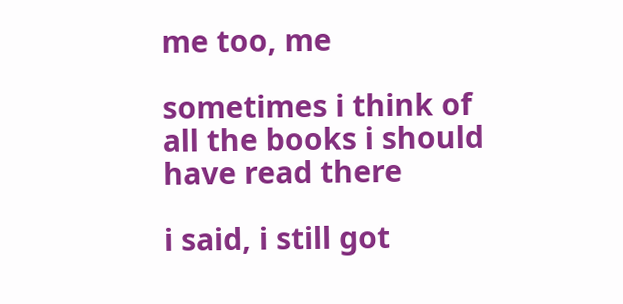me too, me

sometimes i think of all the books i should have read there

i said, i still got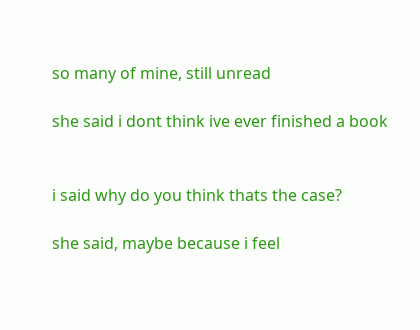so many of mine, still unread

she said i dont think ive ever finished a book


i said why do you think thats the case?

she said, maybe because i feel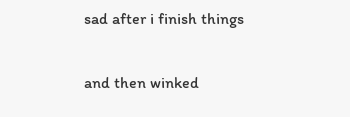sad after i finish things

and then winked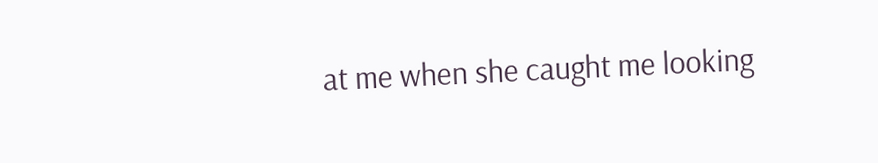at me when she caught me looking